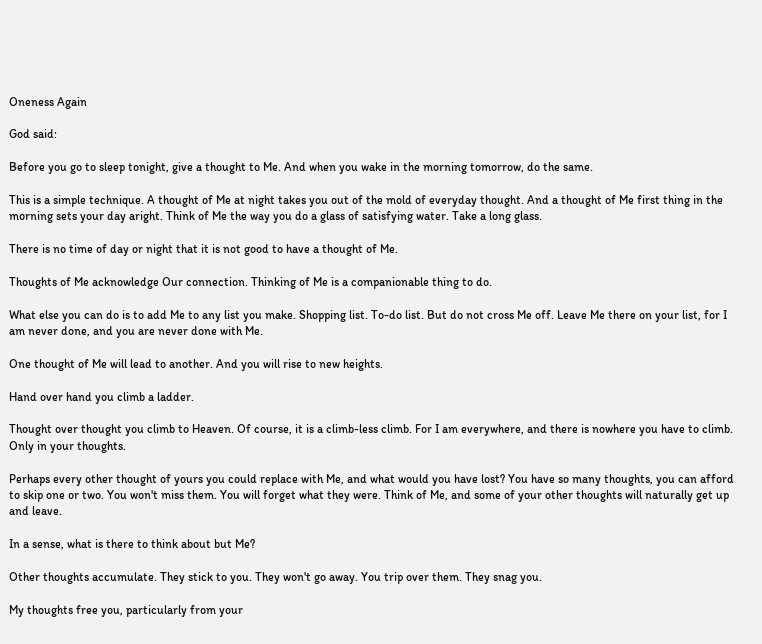Oneness Again

God said:

Before you go to sleep tonight, give a thought to Me. And when you wake in the morning tomorrow, do the same.

This is a simple technique. A thought of Me at night takes you out of the mold of everyday thought. And a thought of Me first thing in the morning sets your day aright. Think of Me the way you do a glass of satisfying water. Take a long glass.

There is no time of day or night that it is not good to have a thought of Me.

Thoughts of Me acknowledge Our connection. Thinking of Me is a companionable thing to do.

What else you can do is to add Me to any list you make. Shopping list. To-do list. But do not cross Me off. Leave Me there on your list, for I am never done, and you are never done with Me.

One thought of Me will lead to another. And you will rise to new heights.

Hand over hand you climb a ladder.

Thought over thought you climb to Heaven. Of course, it is a climb-less climb. For I am everywhere, and there is nowhere you have to climb. Only in your thoughts.

Perhaps every other thought of yours you could replace with Me, and what would you have lost? You have so many thoughts, you can afford to skip one or two. You won't miss them. You will forget what they were. Think of Me, and some of your other thoughts will naturally get up and leave.

In a sense, what is there to think about but Me?

Other thoughts accumulate. They stick to you. They won't go away. You trip over them. They snag you.

My thoughts free you, particularly from your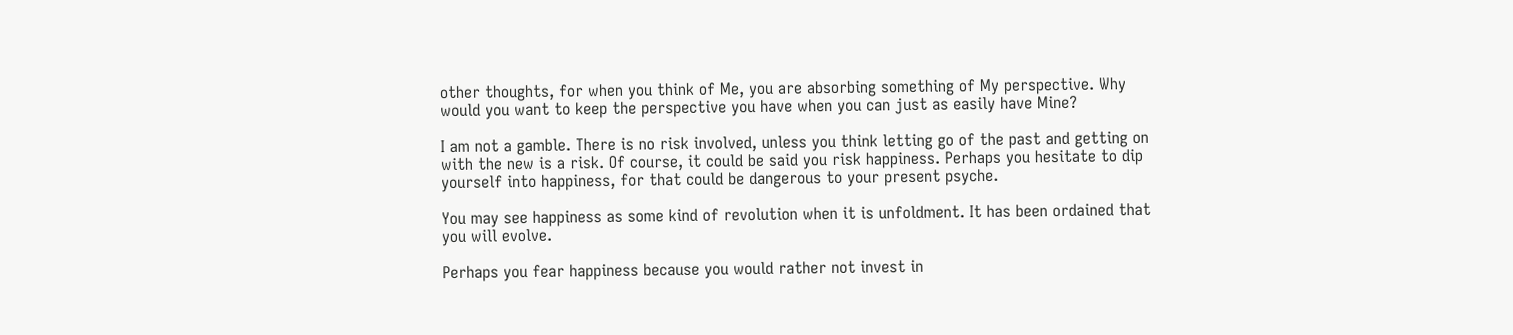other thoughts, for when you think of Me, you are absorbing something of My perspective. Why would you want to keep the perspective you have when you can just as easily have Mine?

I am not a gamble. There is no risk involved, unless you think letting go of the past and getting on with the new is a risk. Of course, it could be said you risk happiness. Perhaps you hesitate to dip yourself into happiness, for that could be dangerous to your present psyche.

You may see happiness as some kind of revolution when it is unfoldment. It has been ordained that you will evolve.

Perhaps you fear happiness because you would rather not invest in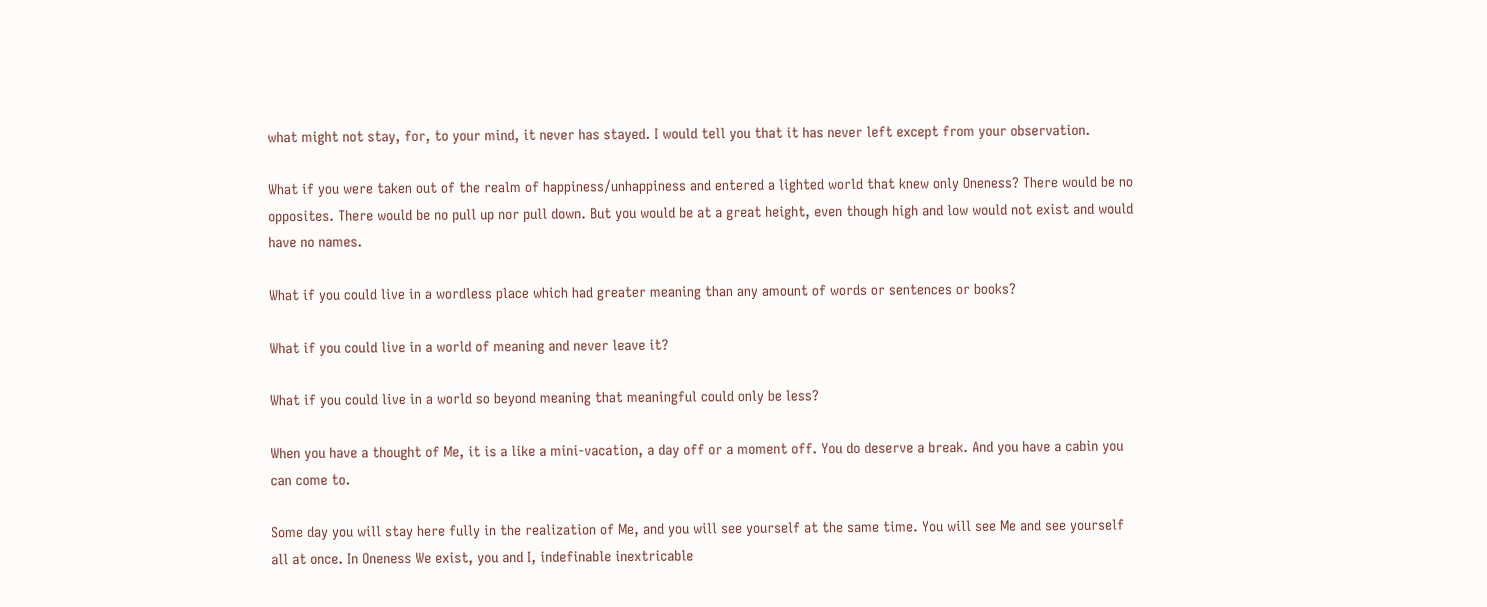what might not stay, for, to your mind, it never has stayed. I would tell you that it has never left except from your observation.

What if you were taken out of the realm of happiness/unhappiness and entered a lighted world that knew only Oneness? There would be no opposites. There would be no pull up nor pull down. But you would be at a great height, even though high and low would not exist and would have no names.

What if you could live in a wordless place which had greater meaning than any amount of words or sentences or books?

What if you could live in a world of meaning and never leave it?

What if you could live in a world so beyond meaning that meaningful could only be less?

When you have a thought of Me, it is a like a mini-vacation, a day off or a moment off. You do deserve a break. And you have a cabin you can come to.

Some day you will stay here fully in the realization of Me, and you will see yourself at the same time. You will see Me and see yourself all at once. In Oneness We exist, you and I, indefinable inextricable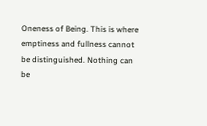Oneness of Being. This is where emptiness and fullness cannot be distinguished. Nothing can be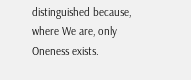distinguished because, where We are, only Oneness exists.